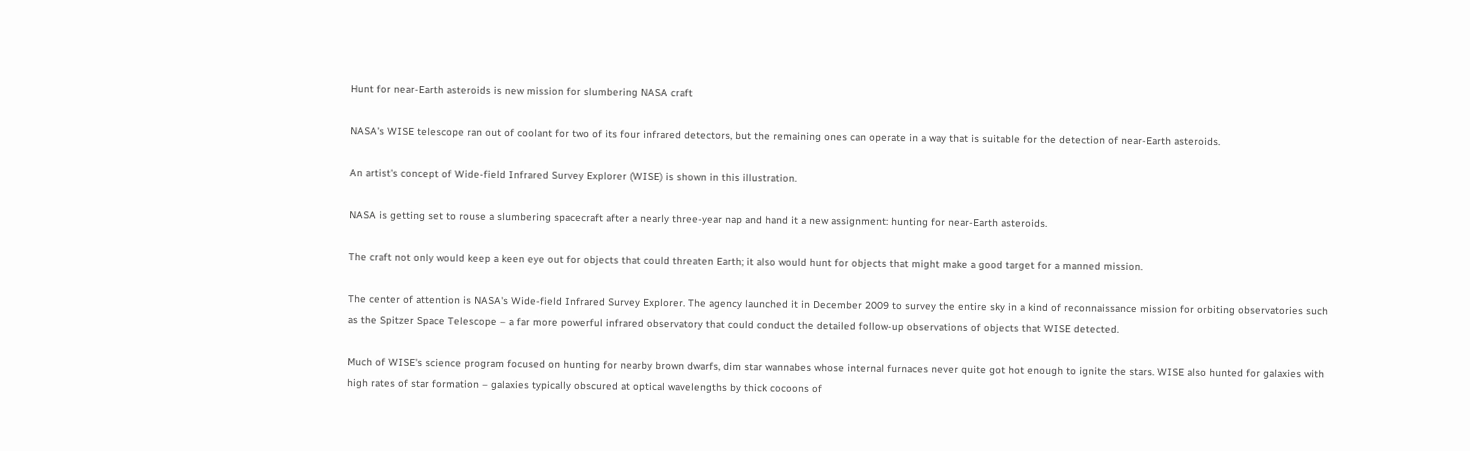Hunt for near-Earth asteroids is new mission for slumbering NASA craft

NASA's WISE telescope ran out of coolant for two of its four infrared detectors, but the remaining ones can operate in a way that is suitable for the detection of near-Earth asteroids.

An artist's concept of Wide-field Infrared Survey Explorer (WISE) is shown in this illustration.

NASA is getting set to rouse a slumbering spacecraft after a nearly three-year nap and hand it a new assignment: hunting for near-Earth asteroids.

The craft not only would keep a keen eye out for objects that could threaten Earth; it also would hunt for objects that might make a good target for a manned mission.

The center of attention is NASA's Wide-field Infrared Survey Explorer. The agency launched it in December 2009 to survey the entire sky in a kind of reconnaissance mission for orbiting observatories such as the Spitzer Space Telescope – a far more powerful infrared observatory that could conduct the detailed follow-up observations of objects that WISE detected.

Much of WISE's science program focused on hunting for nearby brown dwarfs, dim star wannabes whose internal furnaces never quite got hot enough to ignite the stars. WISE also hunted for galaxies with high rates of star formation – galaxies typically obscured at optical wavelengths by thick cocoons of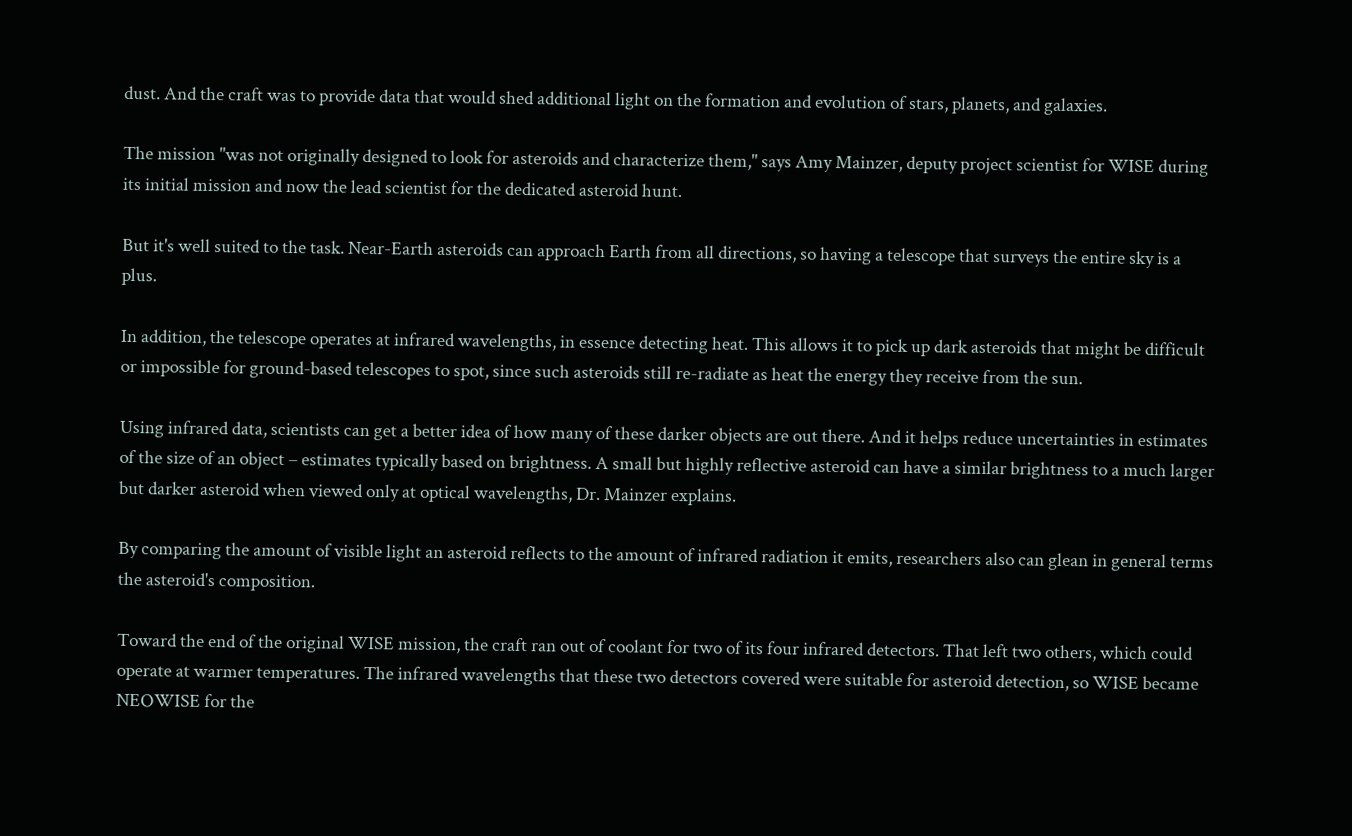dust. And the craft was to provide data that would shed additional light on the formation and evolution of stars, planets, and galaxies.

The mission "was not originally designed to look for asteroids and characterize them," says Amy Mainzer, deputy project scientist for WISE during its initial mission and now the lead scientist for the dedicated asteroid hunt.

But it's well suited to the task. Near-Earth asteroids can approach Earth from all directions, so having a telescope that surveys the entire sky is a plus.

In addition, the telescope operates at infrared wavelengths, in essence detecting heat. This allows it to pick up dark asteroids that might be difficult or impossible for ground-based telescopes to spot, since such asteroids still re-radiate as heat the energy they receive from the sun.

Using infrared data, scientists can get a better idea of how many of these darker objects are out there. And it helps reduce uncertainties in estimates of the size of an object – estimates typically based on brightness. A small but highly reflective asteroid can have a similar brightness to a much larger but darker asteroid when viewed only at optical wavelengths, Dr. Mainzer explains.

By comparing the amount of visible light an asteroid reflects to the amount of infrared radiation it emits, researchers also can glean in general terms the asteroid's composition.

Toward the end of the original WISE mission, the craft ran out of coolant for two of its four infrared detectors. That left two others, which could operate at warmer temperatures. The infrared wavelengths that these two detectors covered were suitable for asteroid detection, so WISE became NEOWISE for the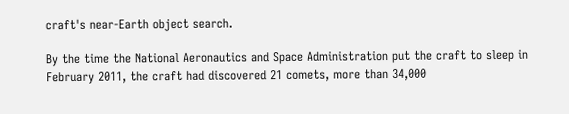craft's near-Earth object search.

By the time the National Aeronautics and Space Administration put the craft to sleep in February 2011, the craft had discovered 21 comets, more than 34,000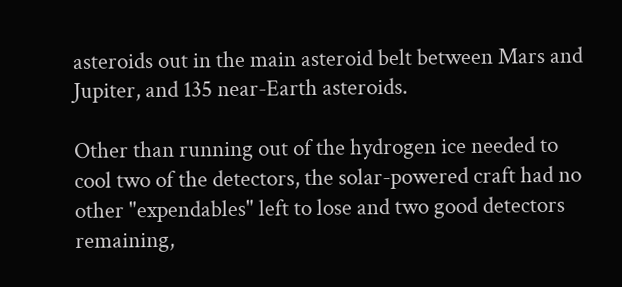asteroids out in the main asteroid belt between Mars and Jupiter, and 135 near-Earth asteroids.

Other than running out of the hydrogen ice needed to cool two of the detectors, the solar-powered craft had no other "expendables" left to lose and two good detectors remaining,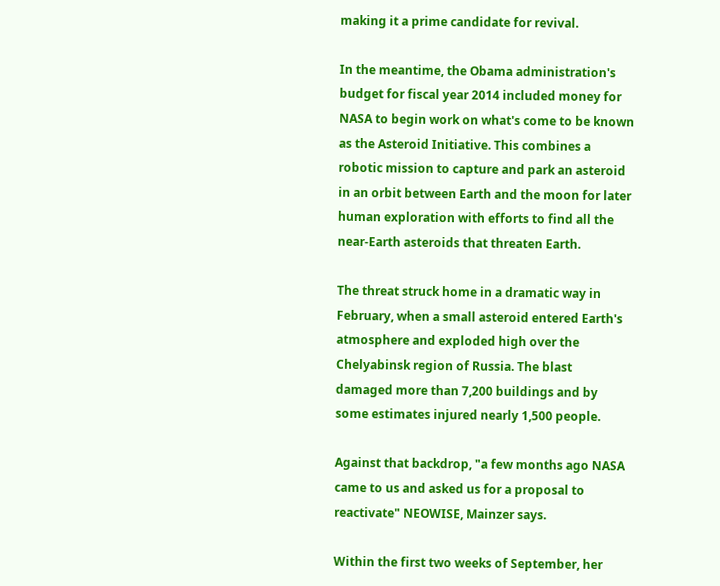making it a prime candidate for revival.

In the meantime, the Obama administration's budget for fiscal year 2014 included money for NASA to begin work on what's come to be known as the Asteroid Initiative. This combines a robotic mission to capture and park an asteroid in an orbit between Earth and the moon for later human exploration with efforts to find all the near-Earth asteroids that threaten Earth.

The threat struck home in a dramatic way in February, when a small asteroid entered Earth's atmosphere and exploded high over the Chelyabinsk region of Russia. The blast damaged more than 7,200 buildings and by some estimates injured nearly 1,500 people.

Against that backdrop, "a few months ago NASA came to us and asked us for a proposal to reactivate" NEOWISE, Mainzer says.

Within the first two weeks of September, her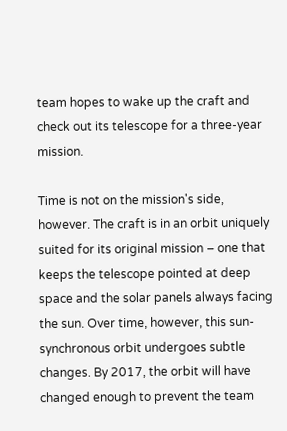team hopes to wake up the craft and check out its telescope for a three-year mission.

Time is not on the mission's side, however. The craft is in an orbit uniquely suited for its original mission – one that keeps the telescope pointed at deep space and the solar panels always facing the sun. Over time, however, this sun-synchronous orbit undergoes subtle changes. By 2017, the orbit will have changed enough to prevent the team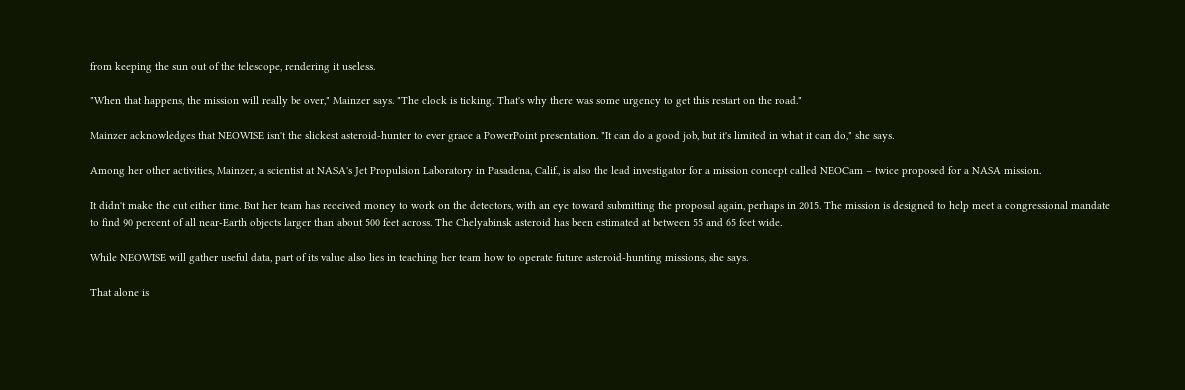from keeping the sun out of the telescope, rendering it useless.

"When that happens, the mission will really be over," Mainzer says. "The clock is ticking. That's why there was some urgency to get this restart on the road."

Mainzer acknowledges that NEOWISE isn't the slickest asteroid-hunter to ever grace a PowerPoint presentation. "It can do a good job, but it's limited in what it can do," she says.

Among her other activities, Mainzer, a scientist at NASA's Jet Propulsion Laboratory in Pasadena, Calif., is also the lead investigator for a mission concept called NEOCam – twice proposed for a NASA mission.

It didn't make the cut either time. But her team has received money to work on the detectors, with an eye toward submitting the proposal again, perhaps in 2015. The mission is designed to help meet a congressional mandate to find 90 percent of all near-Earth objects larger than about 500 feet across. The Chelyabinsk asteroid has been estimated at between 55 and 65 feet wide.

While NEOWISE will gather useful data, part of its value also lies in teaching her team how to operate future asteroid-hunting missions, she says.

That alone is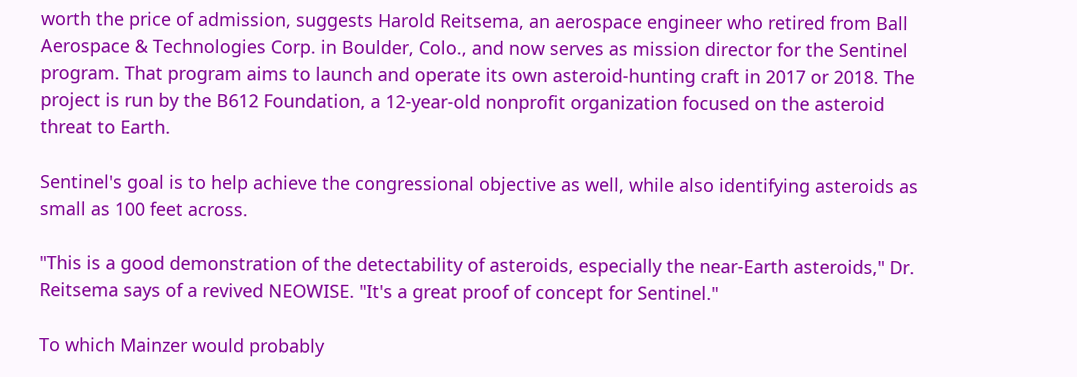worth the price of admission, suggests Harold Reitsema, an aerospace engineer who retired from Ball Aerospace & Technologies Corp. in Boulder, Colo., and now serves as mission director for the Sentinel program. That program aims to launch and operate its own asteroid-hunting craft in 2017 or 2018. The project is run by the B612 Foundation, a 12-year-old nonprofit organization focused on the asteroid threat to Earth.

Sentinel's goal is to help achieve the congressional objective as well, while also identifying asteroids as small as 100 feet across.

"This is a good demonstration of the detectability of asteroids, especially the near-Earth asteroids," Dr. Reitsema says of a revived NEOWISE. "It's a great proof of concept for Sentinel."

To which Mainzer would probably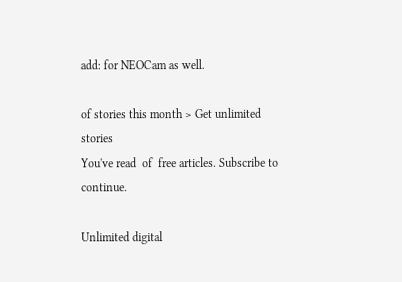add: for NEOCam as well.

of stories this month > Get unlimited stories
You've read  of  free articles. Subscribe to continue.

Unlimited digital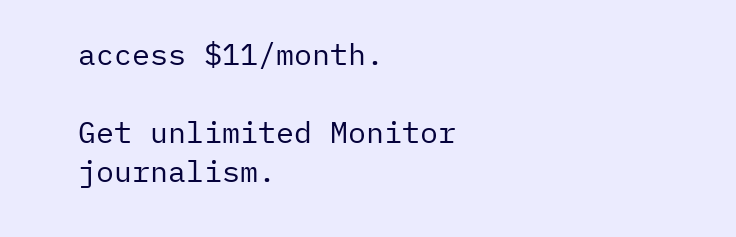access $11/month.

Get unlimited Monitor journalism.